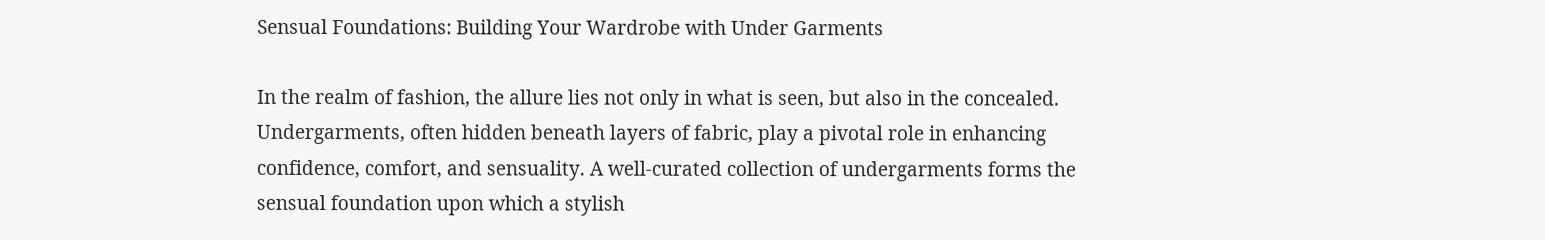Sensual Foundations: Building Your Wardrobe with Under Garments

In the realm of fashion, the allure lies not only in what is seen, but also in the concealed. Undergarments, often hidden beneath layers of fabric, play a pivotal role in enhancing confidence, comfort, and sensuality. A well-curated collection of undergarments forms the sensual foundation upon which a stylish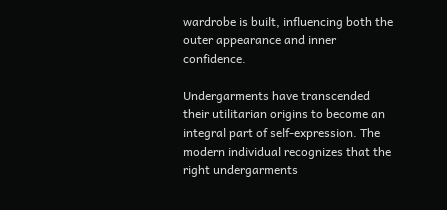wardrobe is built, influencing both the outer appearance and inner confidence.

Undergarments have transcended their utilitarian origins to become an integral part of self-expression. The modern individual recognizes that the right undergarments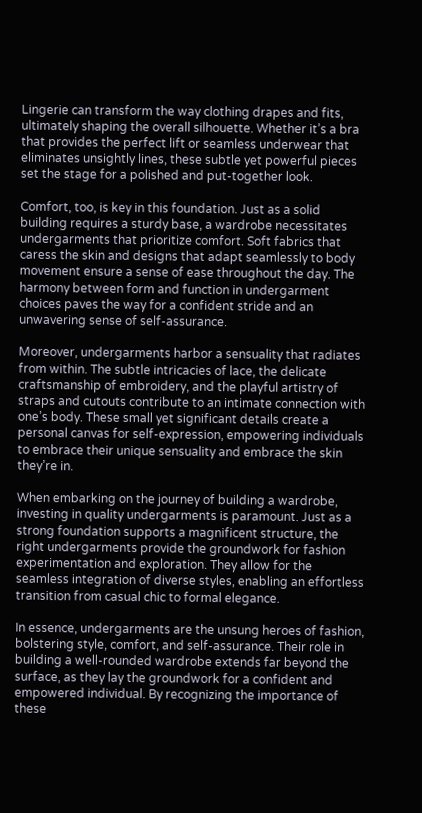Lingerie can transform the way clothing drapes and fits, ultimately shaping the overall silhouette. Whether it’s a bra that provides the perfect lift or seamless underwear that eliminates unsightly lines, these subtle yet powerful pieces set the stage for a polished and put-together look.

Comfort, too, is key in this foundation. Just as a solid building requires a sturdy base, a wardrobe necessitates undergarments that prioritize comfort. Soft fabrics that caress the skin and designs that adapt seamlessly to body movement ensure a sense of ease throughout the day. The harmony between form and function in undergarment choices paves the way for a confident stride and an unwavering sense of self-assurance.

Moreover, undergarments harbor a sensuality that radiates from within. The subtle intricacies of lace, the delicate craftsmanship of embroidery, and the playful artistry of straps and cutouts contribute to an intimate connection with one’s body. These small yet significant details create a personal canvas for self-expression, empowering individuals to embrace their unique sensuality and embrace the skin they’re in.

When embarking on the journey of building a wardrobe, investing in quality undergarments is paramount. Just as a strong foundation supports a magnificent structure, the right undergarments provide the groundwork for fashion experimentation and exploration. They allow for the seamless integration of diverse styles, enabling an effortless transition from casual chic to formal elegance.

In essence, undergarments are the unsung heroes of fashion, bolstering style, comfort, and self-assurance. Their role in building a well-rounded wardrobe extends far beyond the surface, as they lay the groundwork for a confident and empowered individual. By recognizing the importance of these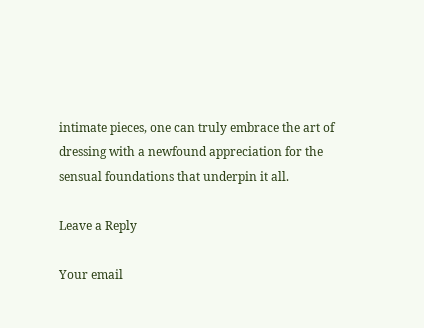intimate pieces, one can truly embrace the art of dressing with a newfound appreciation for the sensual foundations that underpin it all.

Leave a Reply

Your email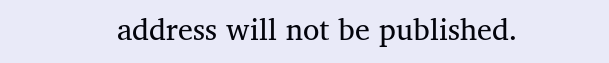address will not be published.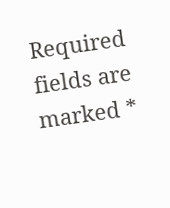Required fields are marked *